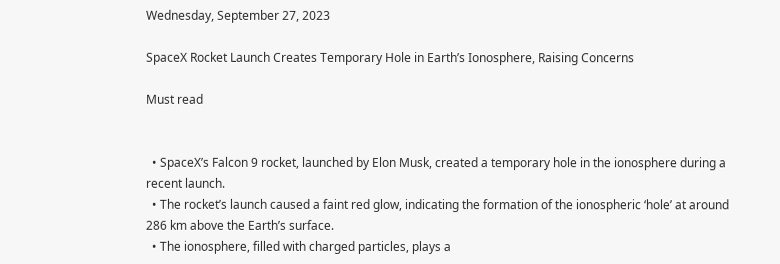Wednesday, September 27, 2023

SpaceX Rocket Launch Creates Temporary Hole in Earth’s Ionosphere, Raising Concerns

Must read


  • SpaceX’s Falcon 9 rocket, launched by Elon Musk, created a temporary hole in the ionosphere during a recent launch.
  • The rocket’s launch caused a faint red glow, indicating the formation of the ionospheric ‘hole’ at around 286 km above the Earth’s surface.
  • The ionosphere, filled with charged particles, plays a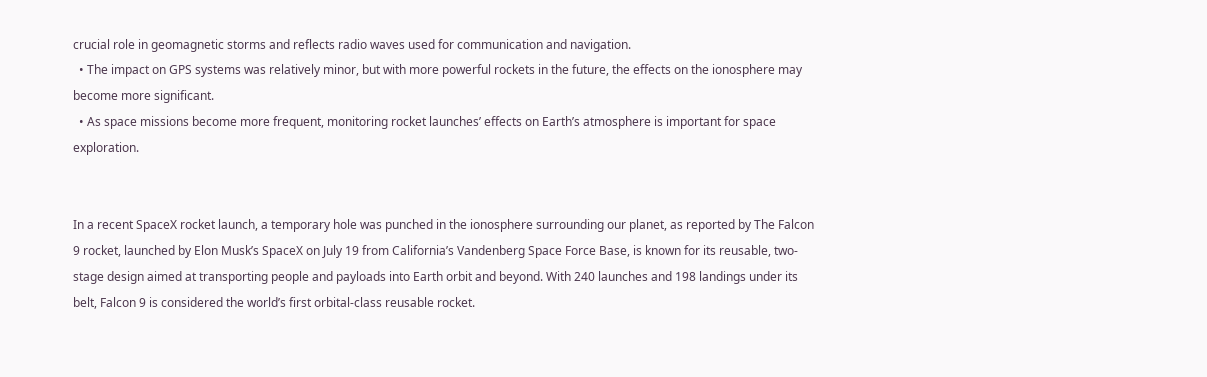crucial role in geomagnetic storms and reflects radio waves used for communication and navigation.
  • The impact on GPS systems was relatively minor, but with more powerful rockets in the future, the effects on the ionosphere may become more significant.
  • As space missions become more frequent, monitoring rocket launches’ effects on Earth’s atmosphere is important for space exploration.


In a recent SpaceX rocket launch, a temporary hole was punched in the ionosphere surrounding our planet, as reported by The Falcon 9 rocket, launched by Elon Musk’s SpaceX on July 19 from California’s Vandenberg Space Force Base, is known for its reusable, two-stage design aimed at transporting people and payloads into Earth orbit and beyond. With 240 launches and 198 landings under its belt, Falcon 9 is considered the world’s first orbital-class reusable rocket.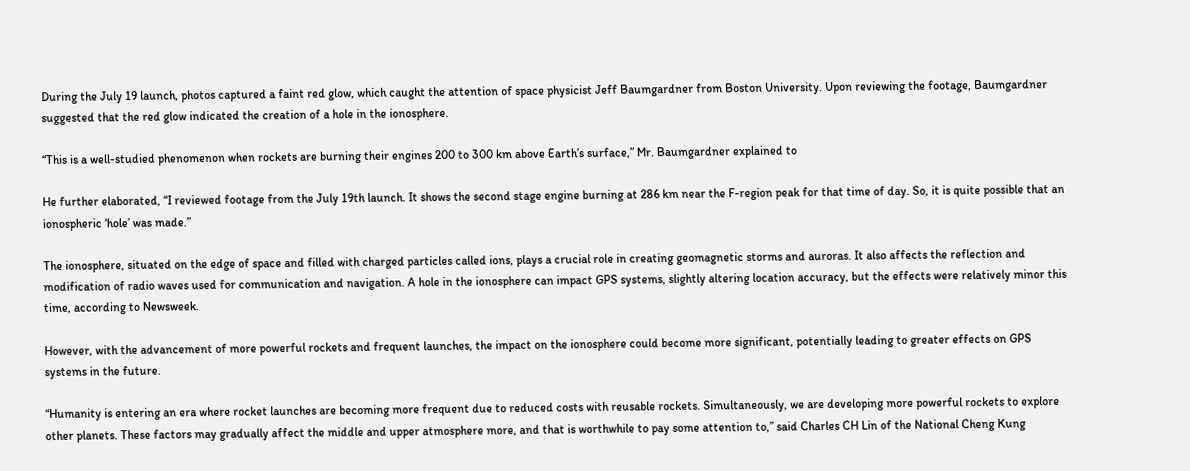During the July 19 launch, photos captured a faint red glow, which caught the attention of space physicist Jeff Baumgardner from Boston University. Upon reviewing the footage, Baumgardner suggested that the red glow indicated the creation of a hole in the ionosphere.

“This is a well-studied phenomenon when rockets are burning their engines 200 to 300 km above Earth’s surface,” Mr. Baumgardner explained to

He further elaborated, “I reviewed footage from the July 19th launch. It shows the second stage engine burning at 286 km near the F-region peak for that time of day. So, it is quite possible that an ionospheric ‘hole’ was made.”

The ionosphere, situated on the edge of space and filled with charged particles called ions, plays a crucial role in creating geomagnetic storms and auroras. It also affects the reflection and modification of radio waves used for communication and navigation. A hole in the ionosphere can impact GPS systems, slightly altering location accuracy, but the effects were relatively minor this time, according to Newsweek.

However, with the advancement of more powerful rockets and frequent launches, the impact on the ionosphere could become more significant, potentially leading to greater effects on GPS systems in the future.

“Humanity is entering an era where rocket launches are becoming more frequent due to reduced costs with reusable rockets. Simultaneously, we are developing more powerful rockets to explore other planets. These factors may gradually affect the middle and upper atmosphere more, and that is worthwhile to pay some attention to,” said Charles CH Lin of the National Cheng Kung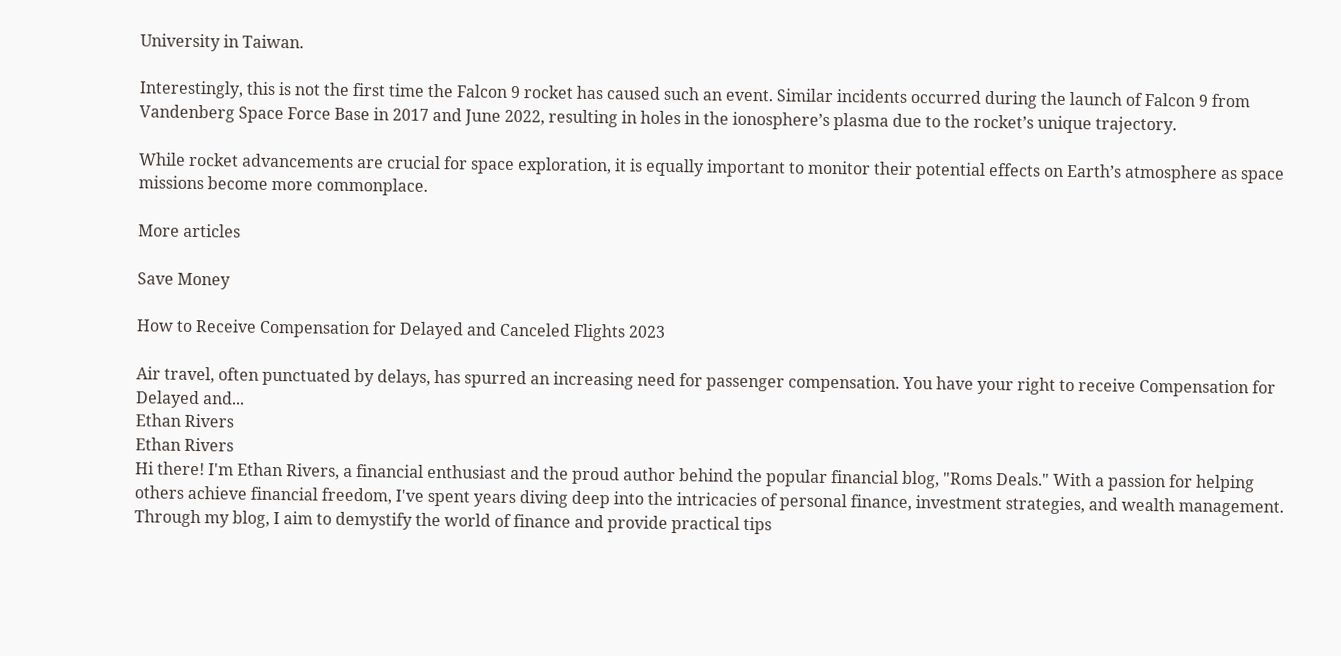University in Taiwan.

Interestingly, this is not the first time the Falcon 9 rocket has caused such an event. Similar incidents occurred during the launch of Falcon 9 from Vandenberg Space Force Base in 2017 and June 2022, resulting in holes in the ionosphere’s plasma due to the rocket’s unique trajectory.

While rocket advancements are crucial for space exploration, it is equally important to monitor their potential effects on Earth’s atmosphere as space missions become more commonplace.

More articles

Save Money

How to Receive Compensation for Delayed and Canceled Flights 2023

Air travel, often punctuated by delays, has spurred an increasing need for passenger compensation. You have your right to receive Compensation for Delayed and...
Ethan Rivers
Ethan Rivers
Hi there! I'm Ethan Rivers, a financial enthusiast and the proud author behind the popular financial blog, "Roms Deals." With a passion for helping others achieve financial freedom, I've spent years diving deep into the intricacies of personal finance, investment strategies, and wealth management. Through my blog, I aim to demystify the world of finance and provide practical tips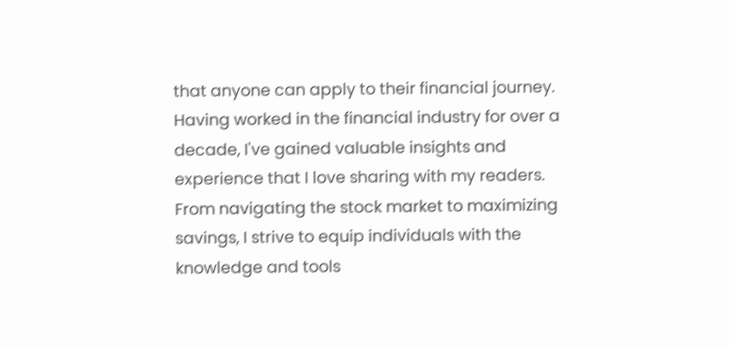that anyone can apply to their financial journey. Having worked in the financial industry for over a decade, I've gained valuable insights and experience that I love sharing with my readers. From navigating the stock market to maximizing savings, I strive to equip individuals with the knowledge and tools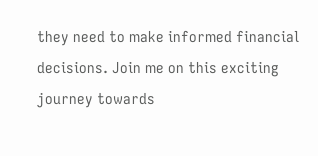they need to make informed financial decisions. Join me on this exciting journey towards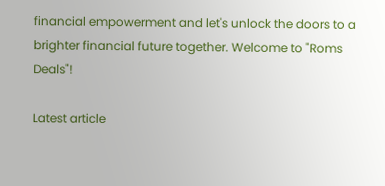financial empowerment and let's unlock the doors to a brighter financial future together. Welcome to "Roms Deals"!

Latest article